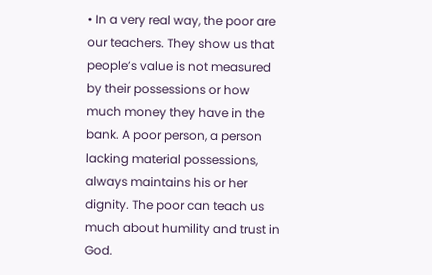• In a very real way, the poor are our teachers. They show us that people’s value is not measured by their possessions or how much money they have in the bank. A poor person, a person lacking material possessions, always maintains his or her dignity. The poor can teach us much about humility and trust in God.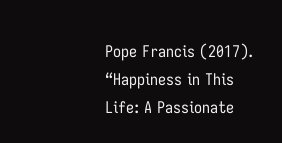Pope Francis (2017). “Happiness in This Life: A Passionate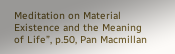Meditation on Material Existence and the Meaning of Life”, p.50, Pan Macmillan